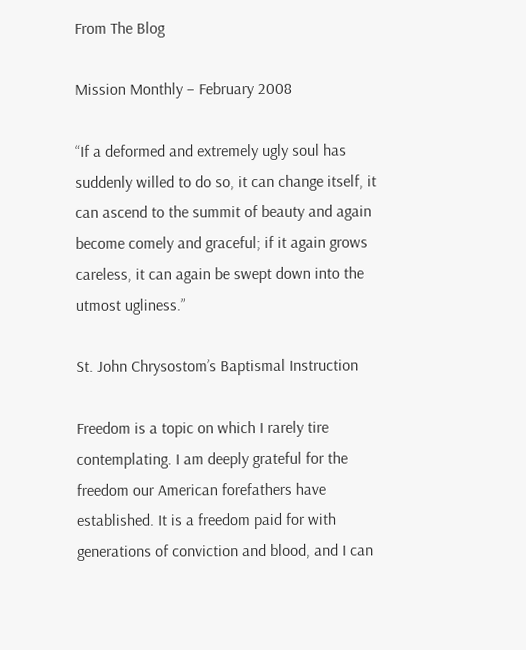From The Blog

Mission Monthly – February 2008

“If a deformed and extremely ugly soul has suddenly willed to do so, it can change itself, it can ascend to the summit of beauty and again become comely and graceful; if it again grows careless, it can again be swept down into the utmost ugliness.”

St. John Chrysostom’s Baptismal Instruction

Freedom is a topic on which I rarely tire contemplating. I am deeply grateful for the freedom our American forefathers have established. It is a freedom paid for with generations of conviction and blood, and I can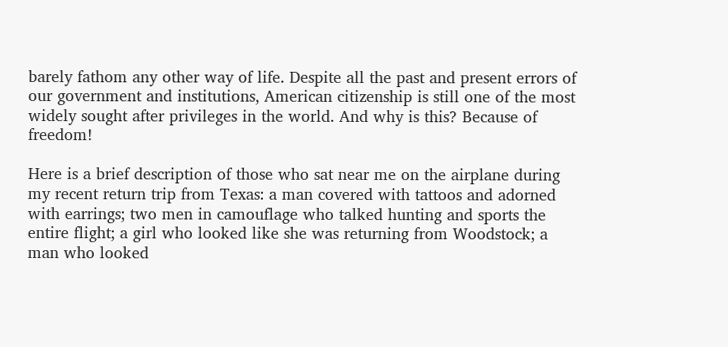barely fathom any other way of life. Despite all the past and present errors of our government and institutions, American citizenship is still one of the most widely sought after privileges in the world. And why is this? Because of freedom!

Here is a brief description of those who sat near me on the airplane during my recent return trip from Texas: a man covered with tattoos and adorned with earrings; two men in camouflage who talked hunting and sports the entire flight; a girl who looked like she was returning from Woodstock; a man who looked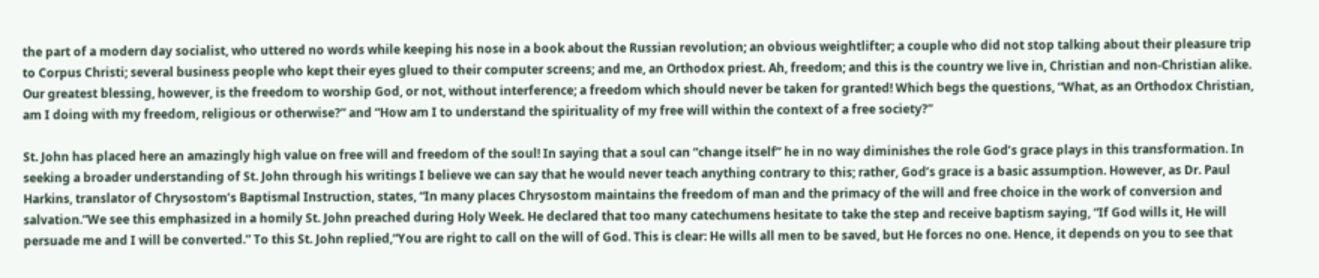the part of a modern day socialist, who uttered no words while keeping his nose in a book about the Russian revolution; an obvious weightlifter; a couple who did not stop talking about their pleasure trip to Corpus Christi; several business people who kept their eyes glued to their computer screens; and me, an Orthodox priest. Ah, freedom; and this is the country we live in, Christian and non-Christian alike. Our greatest blessing, however, is the freedom to worship God, or not, without interference; a freedom which should never be taken for granted! Which begs the questions, “What, as an Orthodox Christian, am I doing with my freedom, religious or otherwise?” and “How am I to understand the spirituality of my free will within the context of a free society?”

St. John has placed here an amazingly high value on free will and freedom of the soul! In saying that a soul can “change itself” he in no way diminishes the role God’s grace plays in this transformation. In seeking a broader understanding of St. John through his writings I believe we can say that he would never teach anything contrary to this; rather, God’s grace is a basic assumption. However, as Dr. Paul Harkins, translator of Chrysostom’s Baptismal Instruction, states, “In many places Chrysostom maintains the freedom of man and the primacy of the will and free choice in the work of conversion and salvation.”We see this emphasized in a homily St. John preached during Holy Week. He declared that too many catechumens hesitate to take the step and receive baptism saying, “If God wills it, He will persuade me and I will be converted.” To this St. John replied,“You are right to call on the will of God. This is clear: He wills all men to be saved, but He forces no one. Hence, it depends on you to see that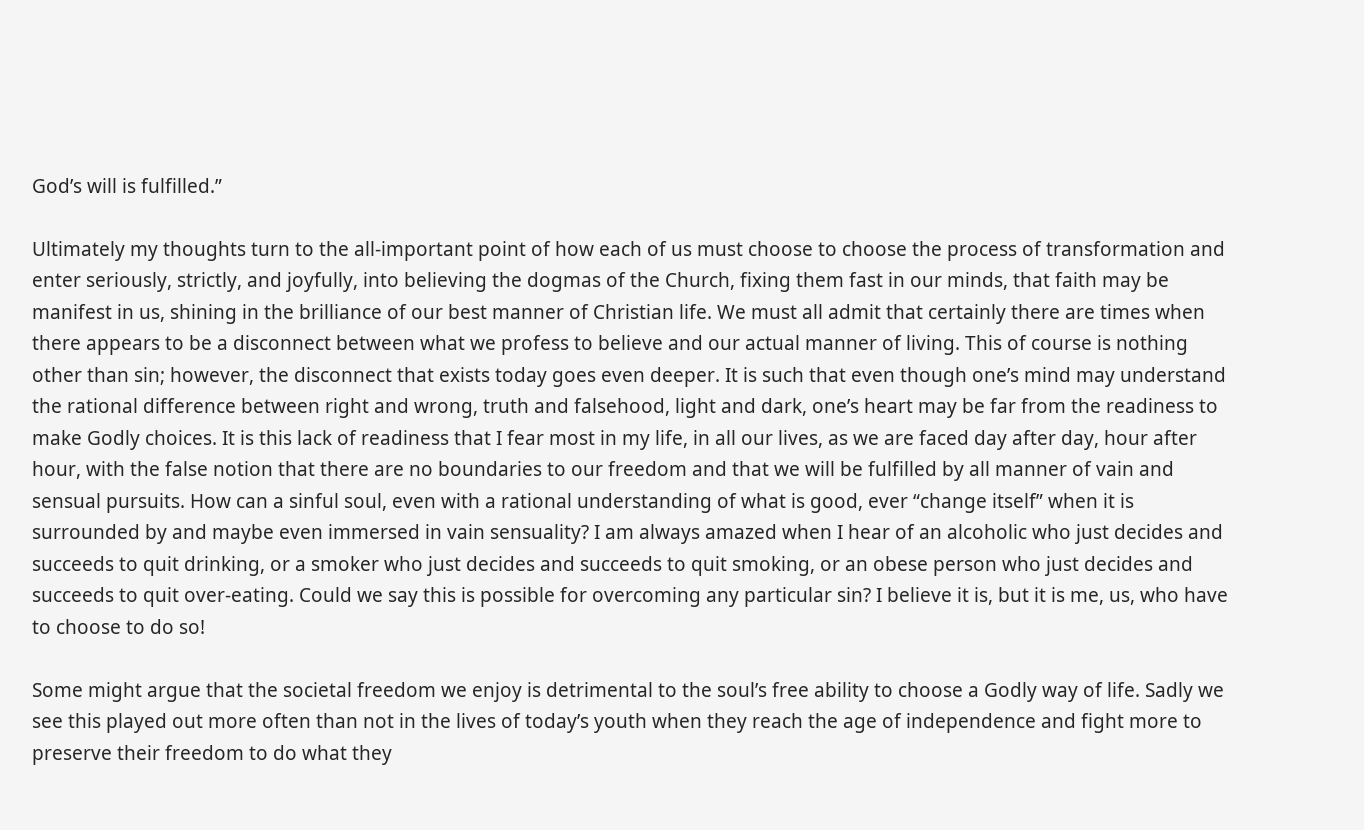God’s will is fulfilled.”

Ultimately my thoughts turn to the all-important point of how each of us must choose to choose the process of transformation and enter seriously, strictly, and joyfully, into believing the dogmas of the Church, fixing them fast in our minds, that faith may be manifest in us, shining in the brilliance of our best manner of Christian life. We must all admit that certainly there are times when there appears to be a disconnect between what we profess to believe and our actual manner of living. This of course is nothing other than sin; however, the disconnect that exists today goes even deeper. It is such that even though one’s mind may understand the rational difference between right and wrong, truth and falsehood, light and dark, one’s heart may be far from the readiness to make Godly choices. It is this lack of readiness that I fear most in my life, in all our lives, as we are faced day after day, hour after hour, with the false notion that there are no boundaries to our freedom and that we will be fulfilled by all manner of vain and sensual pursuits. How can a sinful soul, even with a rational understanding of what is good, ever “change itself” when it is surrounded by and maybe even immersed in vain sensuality? I am always amazed when I hear of an alcoholic who just decides and succeeds to quit drinking, or a smoker who just decides and succeeds to quit smoking, or an obese person who just decides and succeeds to quit over-eating. Could we say this is possible for overcoming any particular sin? I believe it is, but it is me, us, who have to choose to do so!

Some might argue that the societal freedom we enjoy is detrimental to the soul’s free ability to choose a Godly way of life. Sadly we see this played out more often than not in the lives of today’s youth when they reach the age of independence and fight more to preserve their freedom to do what they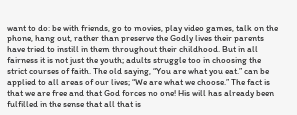want to do: be with friends, go to movies, play video games, talk on the phone, hang out, rather than preserve the Godly lives their parents have tried to instill in them throughout their childhood. But in all fairness it is not just the youth; adults struggle too in choosing the strict courses of faith. The old saying, “You are what you eat.” can be applied to all areas of our lives; “We are what we choose.” The fact is that we are free and that God forces no one! His will has already been fulfilled in the sense that all that is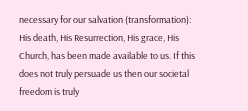necessary for our salvation (transformation): His death, His Resurrection, His grace, His Church, has been made available to us. If this does not truly persuade us then our societal freedom is truly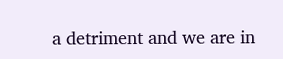a detriment and we are in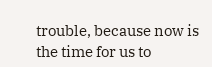trouble, because now is the time for us to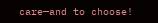care—and to choose!